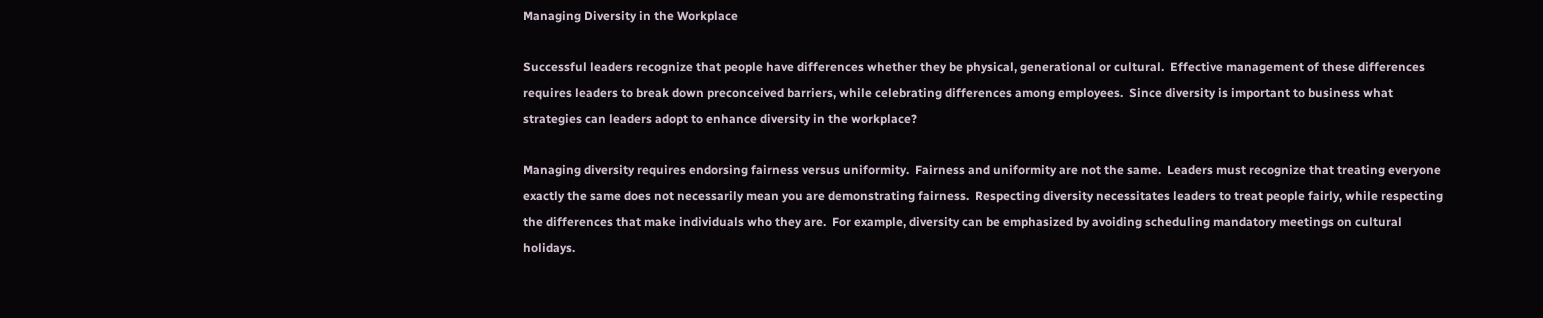Managing Diversity in the Workplace

Successful leaders recognize that people have differences whether they be physical, generational or cultural.  Effective management of these differences requires leaders to break down preconceived barriers, while celebrating differences among employees.  Since diversity is important to business what strategies can leaders adopt to enhance diversity in the workplace?

Managing diversity requires endorsing fairness versus uniformity.  Fairness and uniformity are not the same.  Leaders must recognize that treating everyone exactly the same does not necessarily mean you are demonstrating fairness.  Respecting diversity necessitates leaders to treat people fairly, while respecting the differences that make individuals who they are.  For example, diversity can be emphasized by avoiding scheduling mandatory meetings on cultural holidays.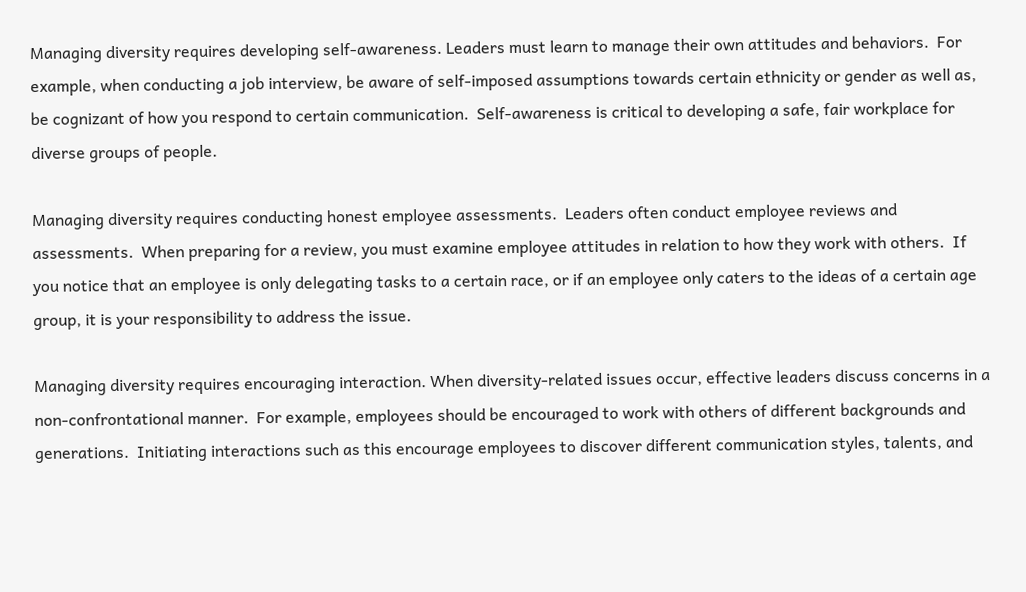Managing diversity requires developing self-awareness. Leaders must learn to manage their own attitudes and behaviors.  For example, when conducting a job interview, be aware of self-imposed assumptions towards certain ethnicity or gender as well as, be cognizant of how you respond to certain communication.  Self-awareness is critical to developing a safe, fair workplace for diverse groups of people.

Managing diversity requires conducting honest employee assessments.  Leaders often conduct employee reviews and assessments.  When preparing for a review, you must examine employee attitudes in relation to how they work with others.  If you notice that an employee is only delegating tasks to a certain race, or if an employee only caters to the ideas of a certain age group, it is your responsibility to address the issue.

Managing diversity requires encouraging interaction. When diversity-related issues occur, effective leaders discuss concerns in a non-confrontational manner.  For example, employees should be encouraged to work with others of different backgrounds and generations.  Initiating interactions such as this encourage employees to discover different communication styles, talents, and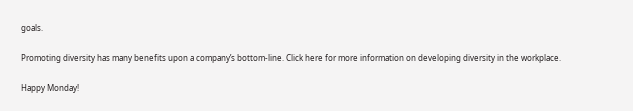goals.

Promoting diversity has many benefits upon a company’s bottom-line. Click here for more information on developing diversity in the workplace.

Happy Monday!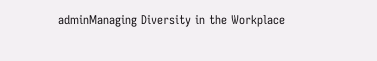adminManaging Diversity in the Workplace